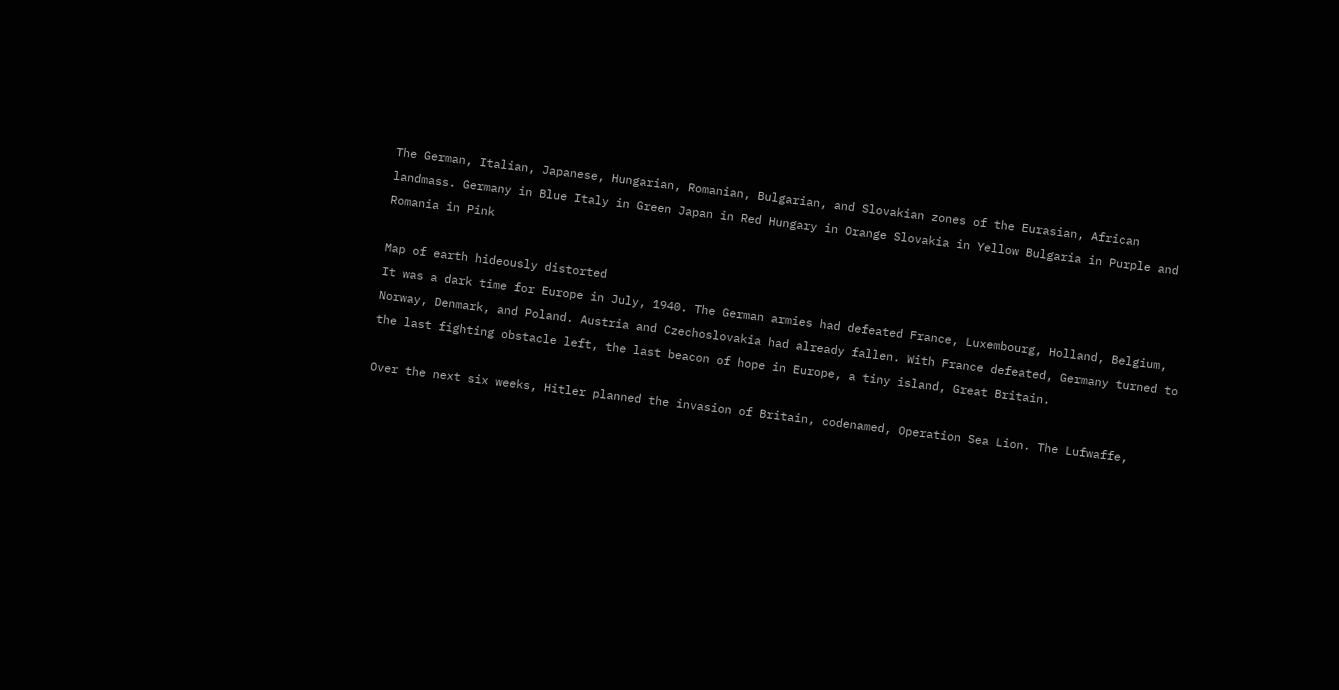The German, Italian, Japanese, Hungarian, Romanian, Bulgarian, and Slovakian zones of the Eurasian, African landmass. Germany in Blue Italy in Green Japan in Red Hungary in Orange Slovakia in Yellow Bulgaria in Purple and Romania in Pink

Map of earth hideously distorted
It was a dark time for Europe in July, 1940. The German armies had defeated France, Luxembourg, Holland, Belgium, Norway, Denmark, and Poland. Austria and Czechoslovakia had already fallen. With France defeated, Germany turned to the last fighting obstacle left, the last beacon of hope in Europe, a tiny island, Great Britain.

Over the next six weeks, Hitler planned the invasion of Britain, codenamed, Operation Sea Lion. The Lufwaffe,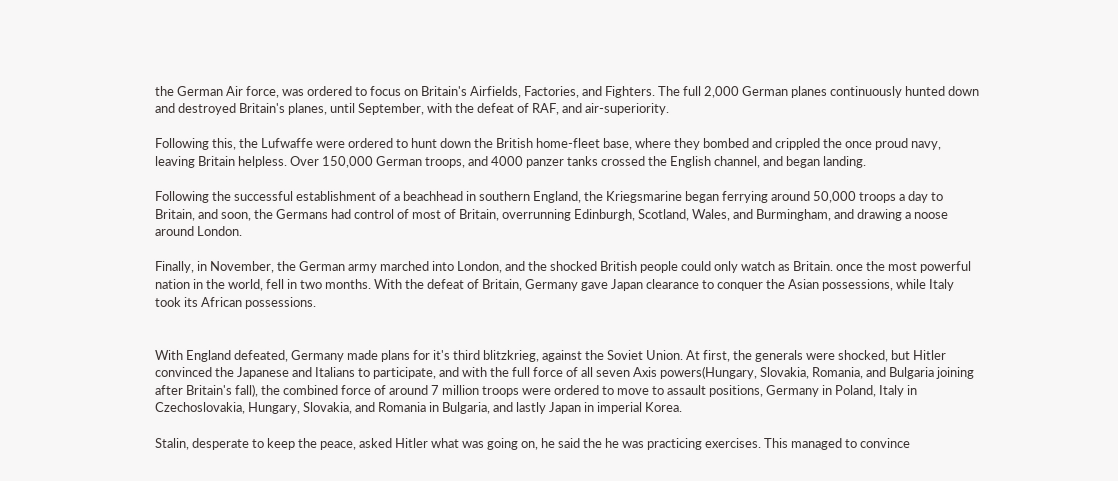the German Air force, was ordered to focus on Britain's Airfields, Factories, and Fighters. The full 2,000 German planes continuously hunted down and destroyed Britain's planes, until September, with the defeat of RAF, and air-superiority.

Following this, the Lufwaffe were ordered to hunt down the British home-fleet base, where they bombed and crippled the once proud navy, leaving Britain helpless. Over 150,000 German troops, and 4000 panzer tanks crossed the English channel, and began landing.

Following the successful establishment of a beachhead in southern England, the Kriegsmarine began ferrying around 50,000 troops a day to Britain, and soon, the Germans had control of most of Britain, overrunning Edinburgh, Scotland, Wales, and Burmingham, and drawing a noose around London.

Finally, in November, the German army marched into London, and the shocked British people could only watch as Britain. once the most powerful nation in the world, fell in two months. With the defeat of Britain, Germany gave Japan clearance to conquer the Asian possessions, while Italy took its African possessions.


With England defeated, Germany made plans for it's third blitzkrieg, against the Soviet Union. At first, the generals were shocked, but Hitler convinced the Japanese and Italians to participate, and with the full force of all seven Axis powers(Hungary, Slovakia, Romania, and Bulgaria joining after Britain's fall), the combined force of around 7 million troops were ordered to move to assault positions, Germany in Poland, Italy in Czechoslovakia, Hungary, Slovakia, and Romania in Bulgaria, and lastly Japan in imperial Korea.

Stalin, desperate to keep the peace, asked Hitler what was going on, he said the he was practicing exercises. This managed to convince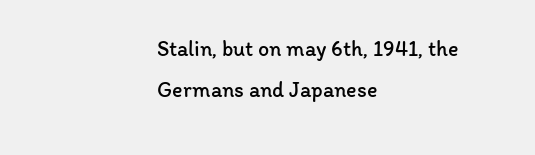Stalin, but on may 6th, 1941, the Germans and Japanese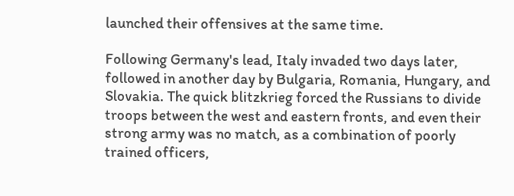launched their offensives at the same time.

Following Germany's lead, Italy invaded two days later, followed in another day by Bulgaria, Romania, Hungary, and Slovakia. The quick blitzkrieg forced the Russians to divide troops between the west and eastern fronts, and even their strong army was no match, as a combination of poorly trained officers,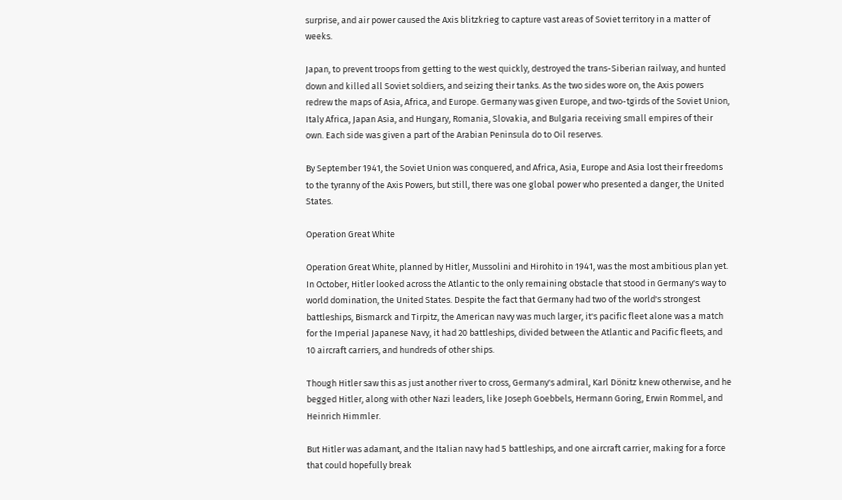surprise, and air power caused the Axis blitzkrieg to capture vast areas of Soviet territory in a matter of weeks.

Japan, to prevent troops from getting to the west quickly, destroyed the trans-Siberian railway, and hunted down and killed all Soviet soldiers, and seizing their tanks. As the two sides wore on, the Axis powers redrew the maps of Asia, Africa, and Europe. Germany was given Europe, and two-tgirds of the Soviet Union, Italy Africa, Japan Asia, and Hungary, Romania, Slovakia, and Bulgaria receiving small empires of their own. Each side was given a part of the Arabian Peninsula do to Oil reserves.

By September 1941, the Soviet Union was conquered, and Africa, Asia, Europe and Asia lost their freedoms to the tyranny of the Axis Powers, but still, there was one global power who presented a danger, the United States.

Operation Great White

Operation Great White, planned by Hitler, Mussolini and Hirohito in 1941, was the most ambitious plan yet. In October, Hitler looked across the Atlantic to the only remaining obstacle that stood in Germany's way to world domination, the United States. Despite the fact that Germany had two of the world's strongest battleships, Bismarck and Tirpitz, the American navy was much larger, it's pacific fleet alone was a match for the Imperial Japanese Navy, it had 20 battleships, divided between the Atlantic and Pacific fleets, and 10 aircraft carriers, and hundreds of other ships.

Though Hitler saw this as just another river to cross, Germany's admiral, Karl Dönitz knew otherwise, and he begged Hitler, along with other Nazi leaders, like Joseph Goebbels, Hermann Goring, Erwin Rommel, and Heinrich Himmler.

But Hitler was adamant, and the Italian navy had 5 battleships, and one aircraft carrier, making for a force that could hopefully break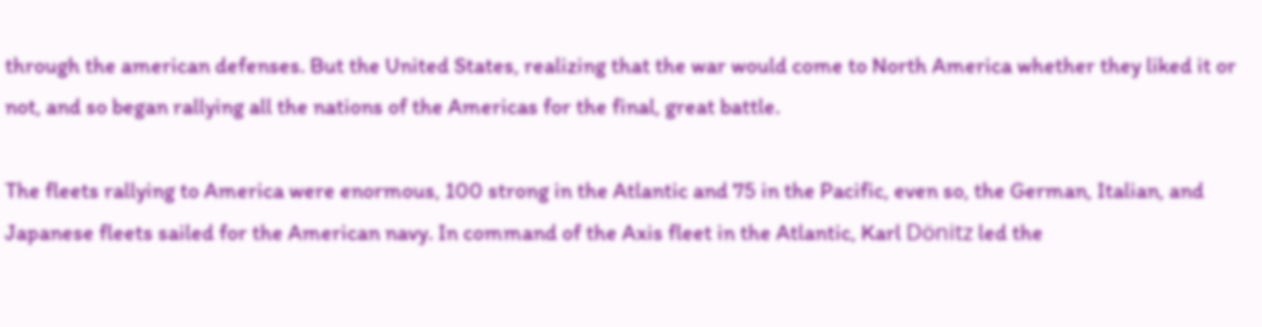through the american defenses. But the United States, realizing that the war would come to North America whether they liked it or not, and so began rallying all the nations of the Americas for the final, great battle.

The fleets rallying to America were enormous, 100 strong in the Atlantic and 75 in the Pacific, even so, the German, Italian, and Japanese fleets sailed for the American navy. In command of the Axis fleet in the Atlantic, Karl Dönitz led the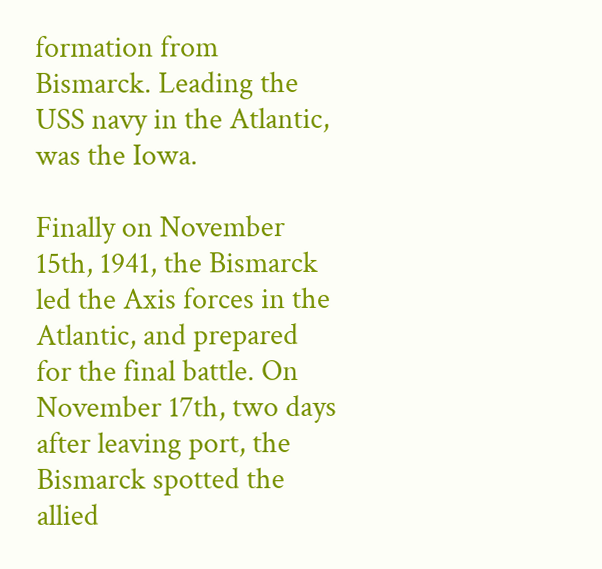formation from Bismarck. Leading the USS navy in the Atlantic, was the Iowa.

Finally on November 15th, 1941, the Bismarck led the Axis forces in the Atlantic, and prepared for the final battle. On November 17th, two days after leaving port, the Bismarck spotted the allied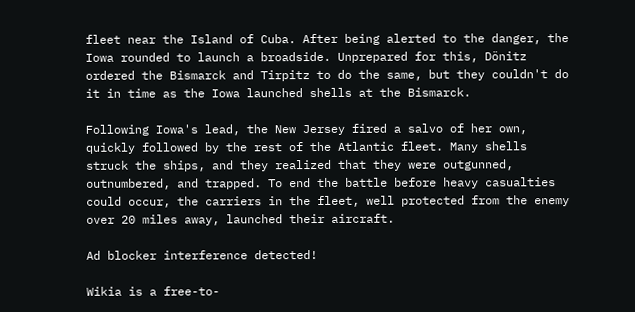fleet near the Island of Cuba. After being alerted to the danger, the Iowa rounded to launch a broadside. Unprepared for this, Dönitz ordered the Bismarck and Tirpitz to do the same, but they couldn't do it in time as the Iowa launched shells at the Bismarck.

Following Iowa's lead, the New Jersey fired a salvo of her own, quickly followed by the rest of the Atlantic fleet. Many shells struck the ships, and they realized that they were outgunned, outnumbered, and trapped. To end the battle before heavy casualties could occur, the carriers in the fleet, well protected from the enemy over 20 miles away, launched their aircraft.

Ad blocker interference detected!

Wikia is a free-to-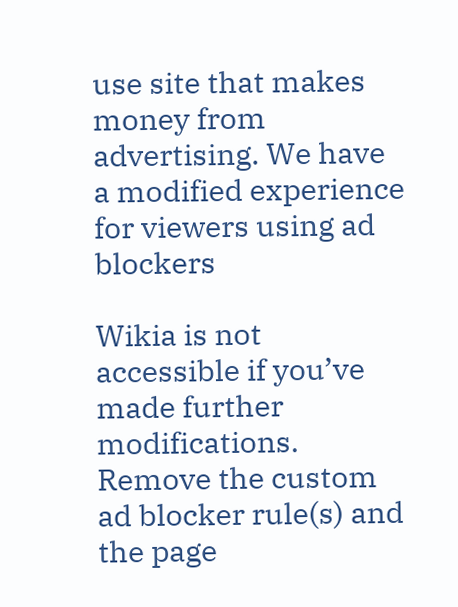use site that makes money from advertising. We have a modified experience for viewers using ad blockers

Wikia is not accessible if you’ve made further modifications. Remove the custom ad blocker rule(s) and the page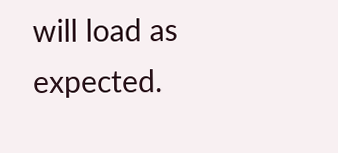will load as expected.